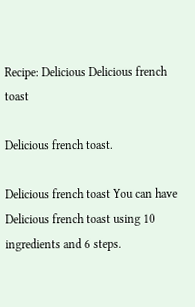Recipe: Delicious Delicious french toast

Delicious french toast.

Delicious french toast You can have Delicious french toast using 10 ingredients and 6 steps.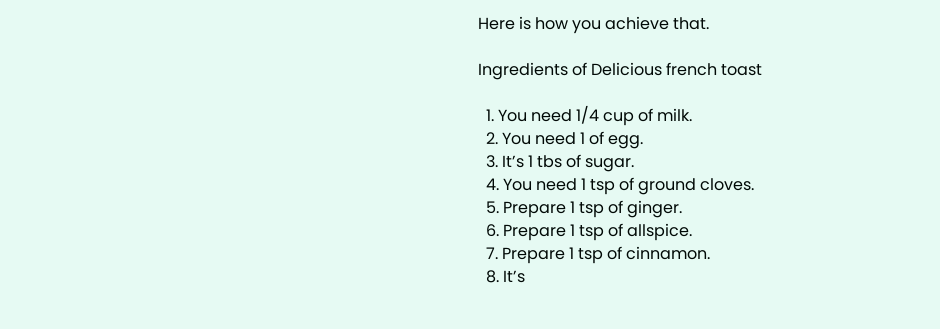Here is how you achieve that.

Ingredients of Delicious french toast

  1. You need 1/4 cup of milk.
  2. You need 1 of egg.
  3. It’s 1 tbs of sugar.
  4. You need 1 tsp of ground cloves.
  5. Prepare 1 tsp of ginger.
  6. Prepare 1 tsp of allspice.
  7. Prepare 1 tsp of cinnamon.
  8. It’s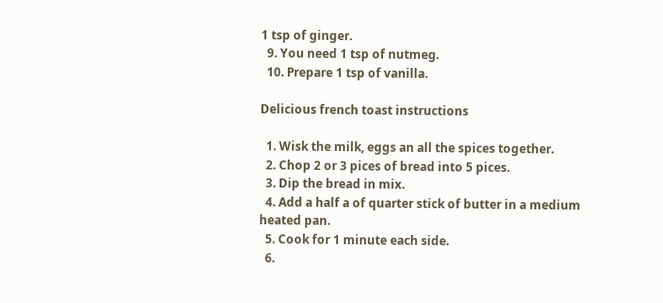1 tsp of ginger.
  9. You need 1 tsp of nutmeg.
  10. Prepare 1 tsp of vanilla.

Delicious french toast instructions

  1. Wisk the milk, eggs an all the spices together.
  2. Chop 2 or 3 pices of bread into 5 pices.
  3. Dip the bread in mix.
  4. Add a half a of quarter stick of butter in a medium heated pan.
  5. Cook for 1 minute each side.
  6.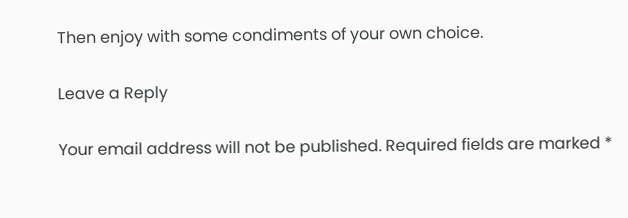Then enjoy with some condiments of your own choice.

Leave a Reply

Your email address will not be published. Required fields are marked *